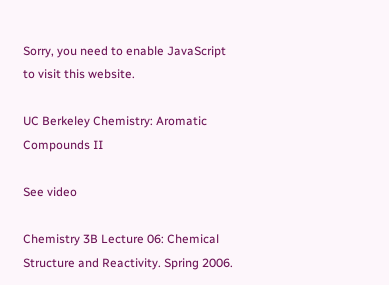Sorry, you need to enable JavaScript to visit this website.

UC Berkeley Chemistry: Aromatic Compounds II

See video

Chemistry 3B Lecture 06: Chemical Structure and Reactivity. Spring 2006.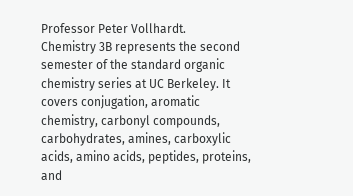Professor Peter Vollhardt.
Chemistry 3B represents the second semester of the standard organic chemistry series at UC Berkeley. It covers conjugation, aromatic chemistry, carbonyl compounds, carbohydrates, amines, carboxylic acids, amino acids, peptides, proteins, and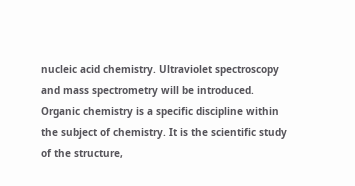nucleic acid chemistry. Ultraviolet spectroscopy and mass spectrometry will be introduced.
Organic chemistry is a specific discipline within the subject of chemistry. It is the scientific study of the structure,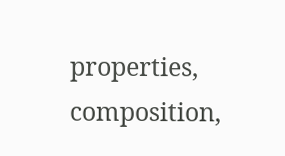properties, composition,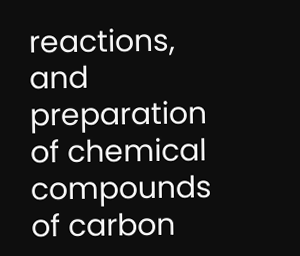reactions, and preparation of chemical compounds of carbon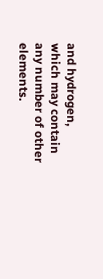and hydrogen, which may contain any number of other elements.